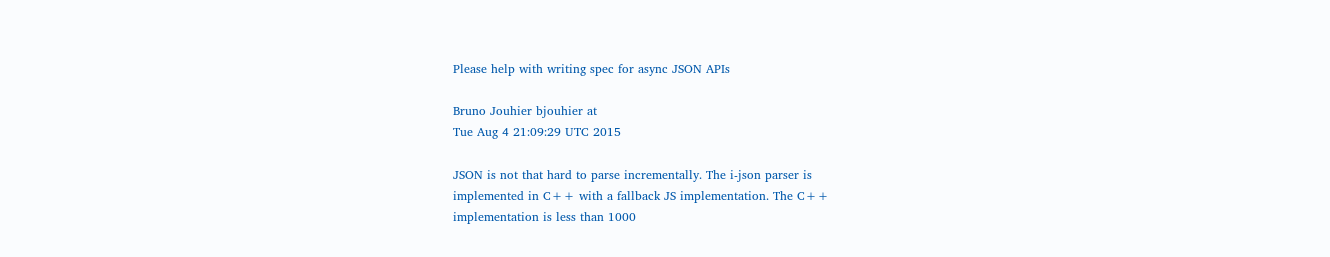Please help with writing spec for async JSON APIs

Bruno Jouhier bjouhier at
Tue Aug 4 21:09:29 UTC 2015

JSON is not that hard to parse incrementally. The i-json parser is
implemented in C++ with a fallback JS implementation. The C++
implementation is less than 1000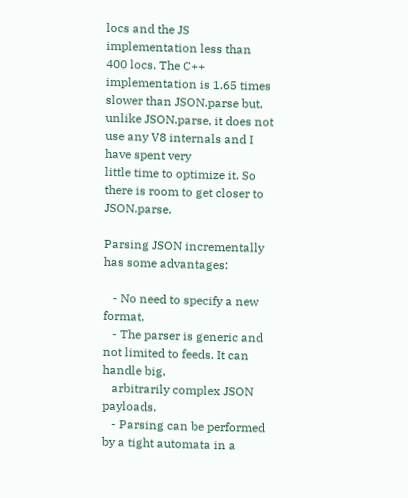locs and the JS implementation less than
400 locs. The C++ implementation is 1.65 times slower than JSON.parse but,
unlike JSON.parse, it does not use any V8 internals and I have spent very
little time to optimize it. So there is room to get closer to JSON.parse.

Parsing JSON incrementally has some advantages:

   - No need to specify a new format.
   - The parser is generic and not limited to feeds. It can handle big,
   arbitrarily complex JSON payloads.
   - Parsing can be performed by a tight automata in a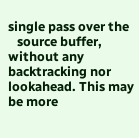single pass over the
   source buffer, without any backtracking nor lookahead. This may be more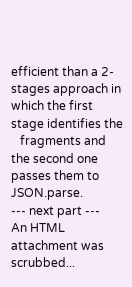efficient than a 2-stages approach in which the first stage identifies the
   fragments and the second one passes them to JSON.parse.
--- next part ---
An HTML attachment was scrubbed...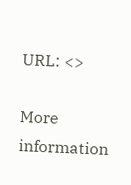URL: <>

More information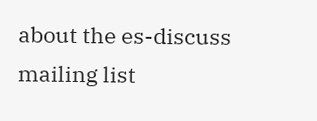about the es-discuss mailing list